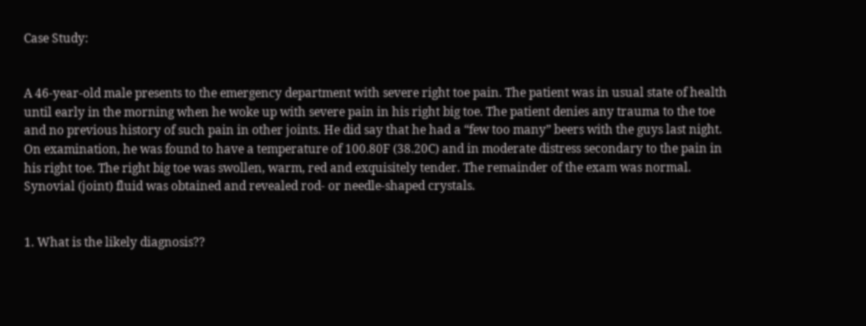Case Study:


A 46-year-old male presents to the emergency department with severe right toe pain. The patient was in usual state of health until early in the morning when he woke up with severe pain in his right big toe. The patient denies any trauma to the toe and no previous history of such pain in other joints. He did say that he had a “few too many” beers with the guys last night. On examination, he was found to have a temperature of 100.80F (38.20C) and in moderate distress secondary to the pain in his right toe. The right big toe was swollen, warm, red and exquisitely tender. The remainder of the exam was normal. Synovial (joint) fluid was obtained and revealed rod- or needle-shaped crystals.


1. What is the likely diagnosis??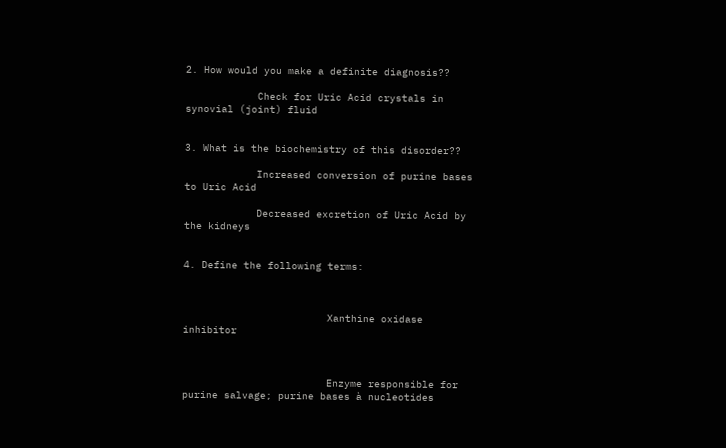2. How would you make a definite diagnosis??

            Check for Uric Acid crystals in synovial (joint) fluid


3. What is the biochemistry of this disorder??

            Increased conversion of purine bases to Uric Acid

            Decreased excretion of Uric Acid by the kidneys


4. Define the following terms:



                        Xanthine oxidase inhibitor



                        Enzyme responsible for purine salvage; purine bases à nucleotides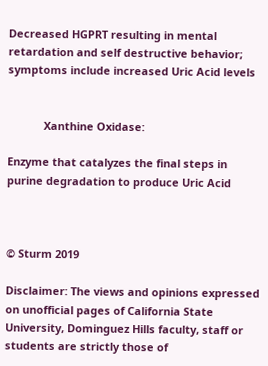Decreased HGPRT resulting in mental retardation and self destructive behavior; symptoms include increased Uric Acid levels


            Xanthine Oxidase:

Enzyme that catalyzes the final steps in purine degradation to produce Uric Acid



© Sturm 2019

Disclaimer: The views and opinions expressed on unofficial pages of California State University, Dominguez Hills faculty, staff or students are strictly those of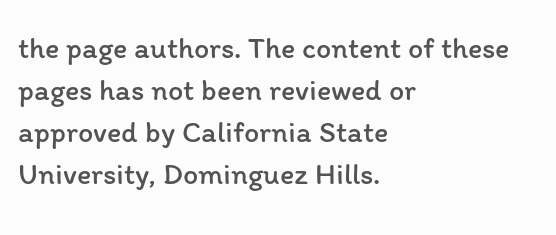the page authors. The content of these pages has not been reviewed or approved by California State University, Dominguez Hills.